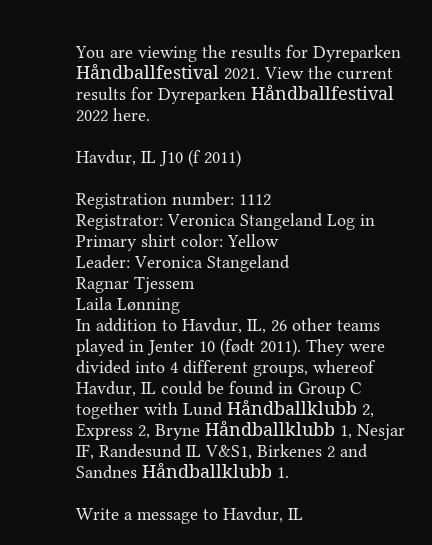You are viewing the results for Dyreparken Håndballfestival 2021. View the current results for Dyreparken Håndballfestival 2022 here.

Havdur, IL J10 (f 2011)

Registration number: 1112
Registrator: Veronica Stangeland Log in
Primary shirt color: Yellow
Leader: Veronica Stangeland
Ragnar Tjessem
Laila Lønning
In addition to Havdur, IL, 26 other teams played in Jenter 10 (født 2011). They were divided into 4 different groups, whereof Havdur, IL could be found in Group C together with Lund Håndballklubb 2, Express 2, Bryne Håndballklubb 1, Nesjar IF, Randesund IL V&S1, Birkenes 2 and Sandnes Håndballklubb 1.

Write a message to Havdur, IL